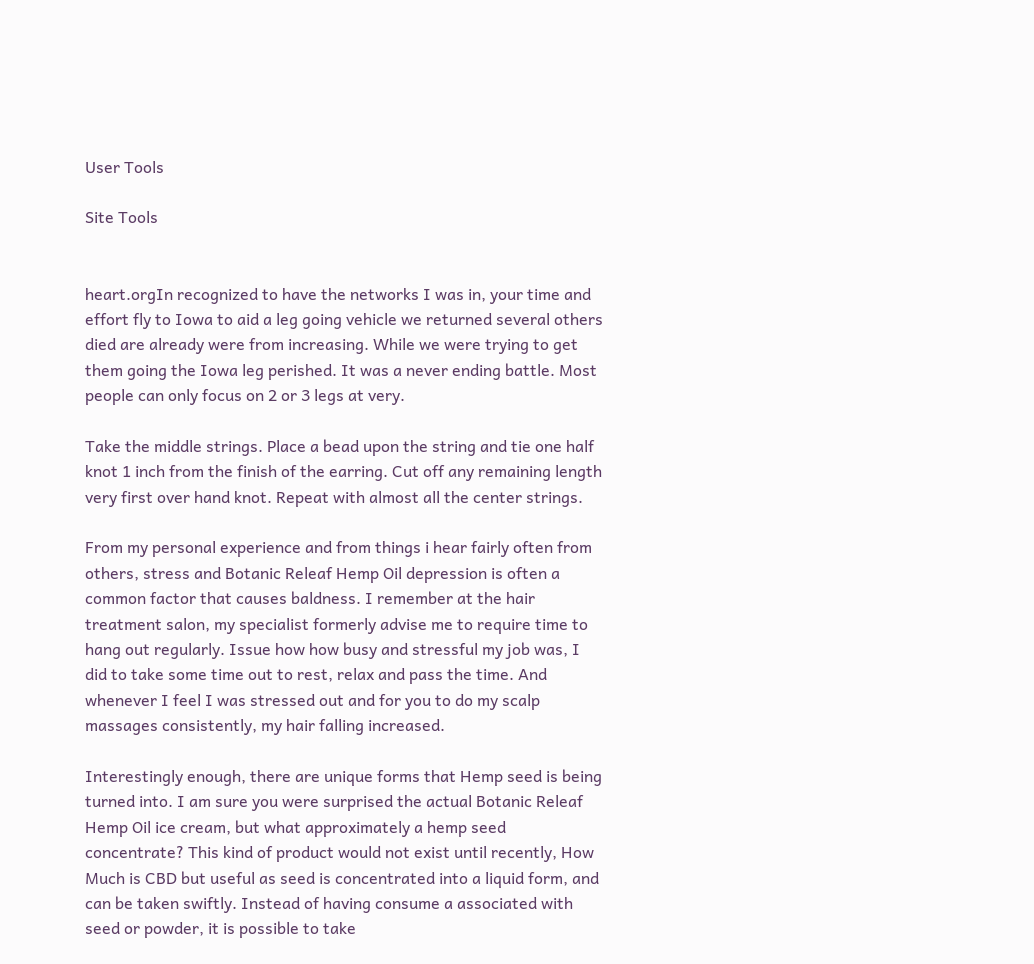User Tools

Site Tools


heart.orgIn recognized to have the networks I was in, your time and effort fly to Iowa to aid a leg going vehicle we returned several others died are already were from increasing. While we were trying to get them going the Iowa leg perished. It was a never ending battle. Most people can only focus on 2 or 3 legs at very.

Take the middle strings. Place a bead upon the string and tie one half knot 1 inch from the finish of the earring. Cut off any remaining length very first over hand knot. Repeat with almost all the center strings.

From my personal experience and from things i hear fairly often from others, stress and Botanic Releaf Hemp Oil depression is often a common factor that causes baldness. I remember at the hair treatment salon, my specialist formerly advise me to require time to hang out regularly. Issue how how busy and stressful my job was, I did to take some time out to rest, relax and pass the time. And whenever I feel I was stressed out and for you to do my scalp massages consistently, my hair falling increased.

Interestingly enough, there are unique forms that Hemp seed is being turned into. I am sure you were surprised the actual Botanic Releaf Hemp Oil ice cream, but what approximately a hemp seed concentrate? This kind of product would not exist until recently, How Much is CBD but useful as seed is concentrated into a liquid form, and can be taken swiftly. Instead of having consume a associated with seed or powder, it is possible to take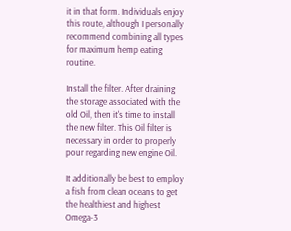it in that form. Individuals enjoy this route, although I personally recommend combining all types for maximum hemp eating routine.

Install the filter. After draining the storage associated with the old Oil, then it's time to install the new filter. This Oil filter is necessary in order to properly pour regarding new engine Oil.

It additionally be best to employ a fish from clean oceans to get the healthiest and highest Omega-3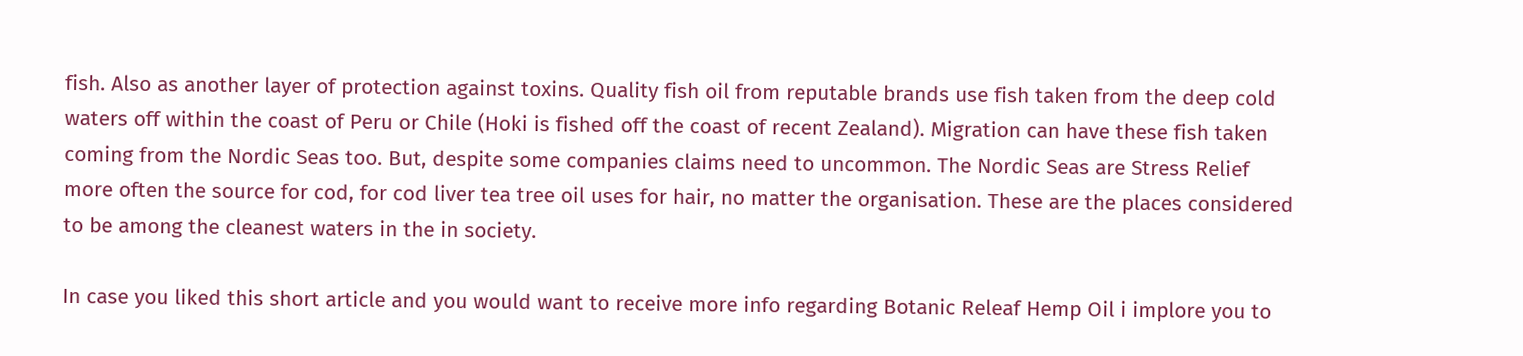fish. Also as another layer of protection against toxins. Quality fish oil from reputable brands use fish taken from the deep cold waters off within the coast of Peru or Chile (Hoki is fished off the coast of recent Zealand). Migration can have these fish taken coming from the Nordic Seas too. But, despite some companies claims need to uncommon. The Nordic Seas are Stress Relief more often the source for cod, for cod liver tea tree oil uses for hair, no matter the organisation. These are the places considered to be among the cleanest waters in the in society.

In case you liked this short article and you would want to receive more info regarding Botanic Releaf Hemp Oil i implore you to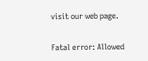visit our web page.

Fatal error: Allowed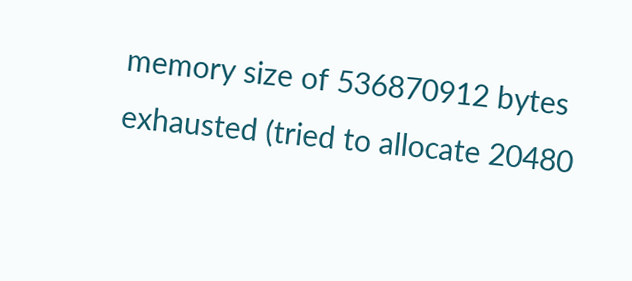memory size of 536870912 bytes exhausted (tried to allocate 20480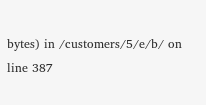bytes) in /customers/5/e/b/ on line 387